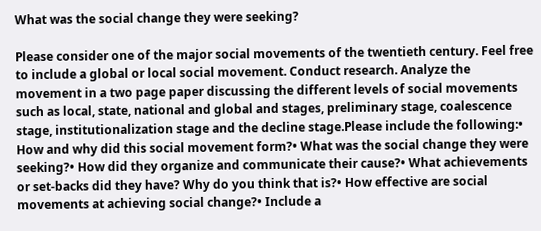What was the social change they were seeking?

Please consider one of the major social movements of the twentieth century. Feel free to include a global or local social movement. Conduct research. Analyze the movement in a two page paper discussing the different levels of social movements such as local, state, national and global and stages, preliminary stage, coalescence stage, institutionalization stage and the decline stage.Please include the following:• How and why did this social movement form?• What was the social change they were seeking?• How did they organize and communicate their cause?• What achievements or set-backs did they have? Why do you think that is?• How effective are social movements at achieving social change?• Include a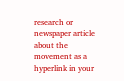research or newspaper article about the movement as a hyperlink in your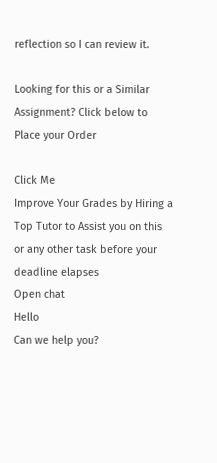reflection so I can review it.

Looking for this or a Similar Assignment? Click below to Place your Order

Click Me
Improve Your Grades by Hiring a Top Tutor to Assist you on this or any other task before your deadline elapses
Open chat
Hello
Can we help you?